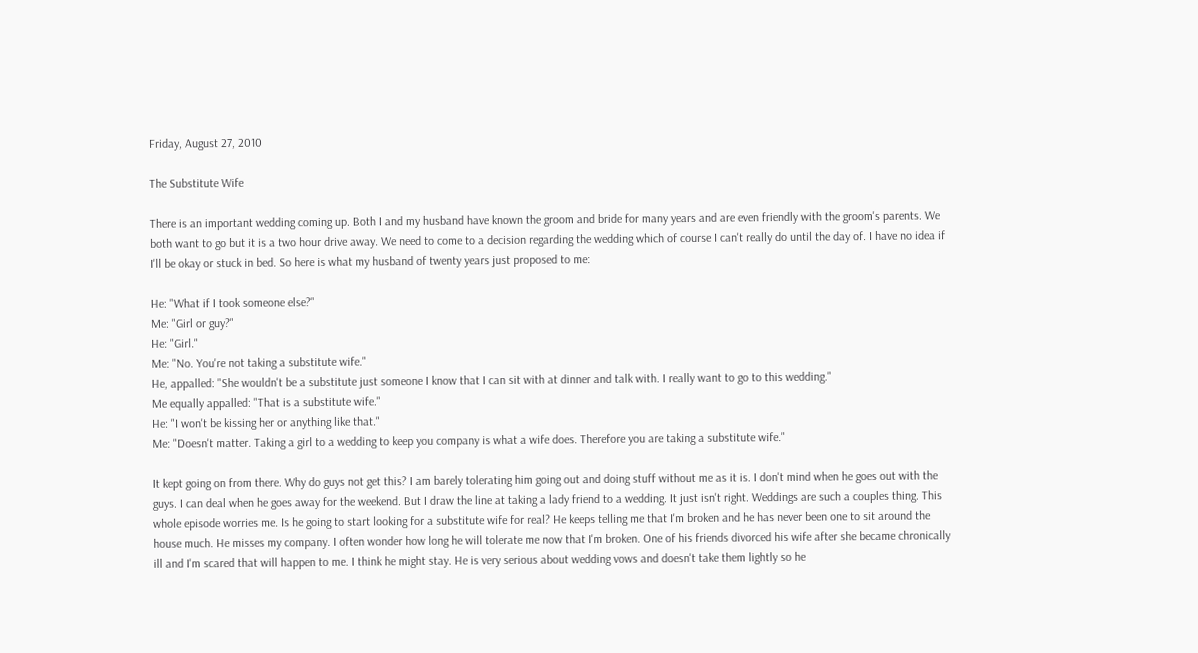Friday, August 27, 2010

The Substitute Wife

There is an important wedding coming up. Both I and my husband have known the groom and bride for many years and are even friendly with the groom's parents. We both want to go but it is a two hour drive away. We need to come to a decision regarding the wedding which of course I can't really do until the day of. I have no idea if I'll be okay or stuck in bed. So here is what my husband of twenty years just proposed to me:

He: "What if I took someone else?"
Me: "Girl or guy?"
He: "Girl."
Me: "No. You're not taking a substitute wife."
He, appalled: "She wouldn't be a substitute just someone I know that I can sit with at dinner and talk with. I really want to go to this wedding."
Me equally appalled: "That is a substitute wife."
He: "I won't be kissing her or anything like that."
Me: "Doesn't matter. Taking a girl to a wedding to keep you company is what a wife does. Therefore you are taking a substitute wife."

It kept going on from there. Why do guys not get this? I am barely tolerating him going out and doing stuff without me as it is. I don't mind when he goes out with the guys. I can deal when he goes away for the weekend. But I draw the line at taking a lady friend to a wedding. It just isn't right. Weddings are such a couples thing. This whole episode worries me. Is he going to start looking for a substitute wife for real? He keeps telling me that I'm broken and he has never been one to sit around the house much. He misses my company. I often wonder how long he will tolerate me now that I'm broken. One of his friends divorced his wife after she became chronically ill and I'm scared that will happen to me. I think he might stay. He is very serious about wedding vows and doesn't take them lightly so he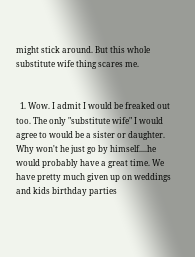might stick around. But this whole substitute wife thing scares me.


  1. Wow. I admit I would be freaked out too. The only "substitute wife" I would agree to would be a sister or daughter. Why won't he just go by himself....he would probably have a great time. We have pretty much given up on weddings and kids birthday parties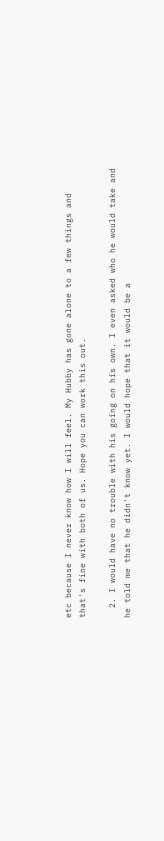etc because I never know how I will feel. My Hubby has gone alone to a few things and that's fine with both of us. Hope you can work this out.

  2. I would have no trouble with his going on his own. I even asked who he would take and he told me that he didn't know yet. I would hope that it would be a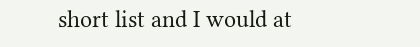short list and I would at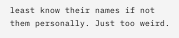least know their names if not them personally. Just too weird.